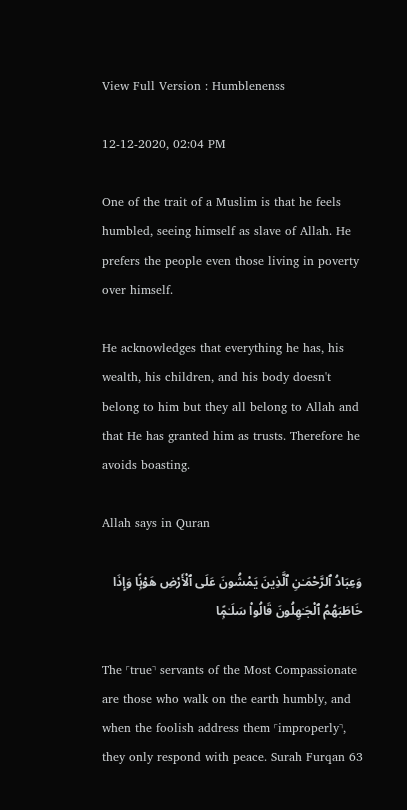View Full Version : Humblenenss

12-12-2020, 02:04 PM

One of the trait of a Muslim is that he feels humbled, seeing himself as slave of Allah. He prefers the people even those living in poverty over himself.

He acknowledges that everything he has, his wealth, his children, and his body doesn't belong to him but they all belong to Allah and that He has granted him as trusts. Therefore he avoids boasting.

Allah says in Quran

وَعِبَادُ ٱلرَّحْمَـٰنِ ٱلَّذِينَ يَمْشُونَ عَلَى ٱلْأَرْضِ هَوْنًۭا وَإِذَا خَاطَبَهُمُ ٱلْجَـٰهِلُونَ قَالُوا۟ سَلَـٰمًۭا

The ˹true˺ servants of the Most Compassionate are those who walk on the earth humbly, and when the foolish address them ˹improperly˺, they only respond with peace. Surah Furqan 63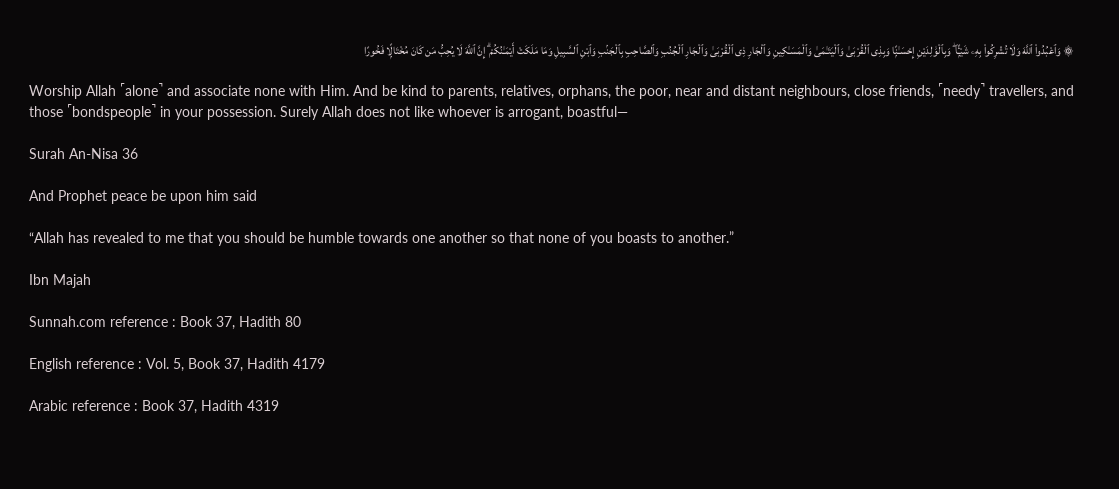۞ وَٱعْبُدُوا۟ ٱللَّهَ وَلَا تُشْرِكُوا۟ بِهِۦ شَيْـًۭٔا ۖ وَبِٱلْوَٰلِدَيْنِ إِحْسَـٰنًۭا وَبِذِى ٱلْقُرْبَىٰ وَٱلْيَتَـٰمَىٰ وَٱلْمَسَـٰكِينِ وَٱلْجَارِ ذِى ٱلْقُرْبَىٰ وَٱلْجَارِ ٱلْجُنُبِ وَٱلصَّاحِبِ بِٱلْجَنۢبِ وَٱبْنِ ٱلسَّبِيلِ وَمَا مَلَكَتْ أَيْمَـٰنُكُمْ ۗ إِنَّ ٱللَّهَ لَا يُحِبُّ مَن كَانَ مُخْتَالًۭا فَخُورًا

Worship Allah ˹alone˺ and associate none with Him. And be kind to parents, relatives, orphans, the poor, near and distant neighbours, close friends, ˹needy˺ travellers, and those ˹bondspeople˺ in your possession. Surely Allah does not like whoever is arrogant, boastful—

Surah An-Nisa 36

And Prophet peace be upon him said

“Allah has revealed to me that you should be humble towards one another so that none of you boasts to another.”

Ibn Majah

Sunnah.com reference : Book 37, Hadith 80

English reference : Vol. 5, Book 37, Hadith 4179

Arabic reference : Book 37, Hadith 4319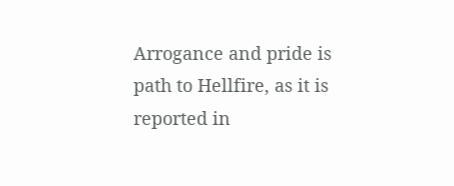Arrogance and pride is path to Hellfire, as it is reported in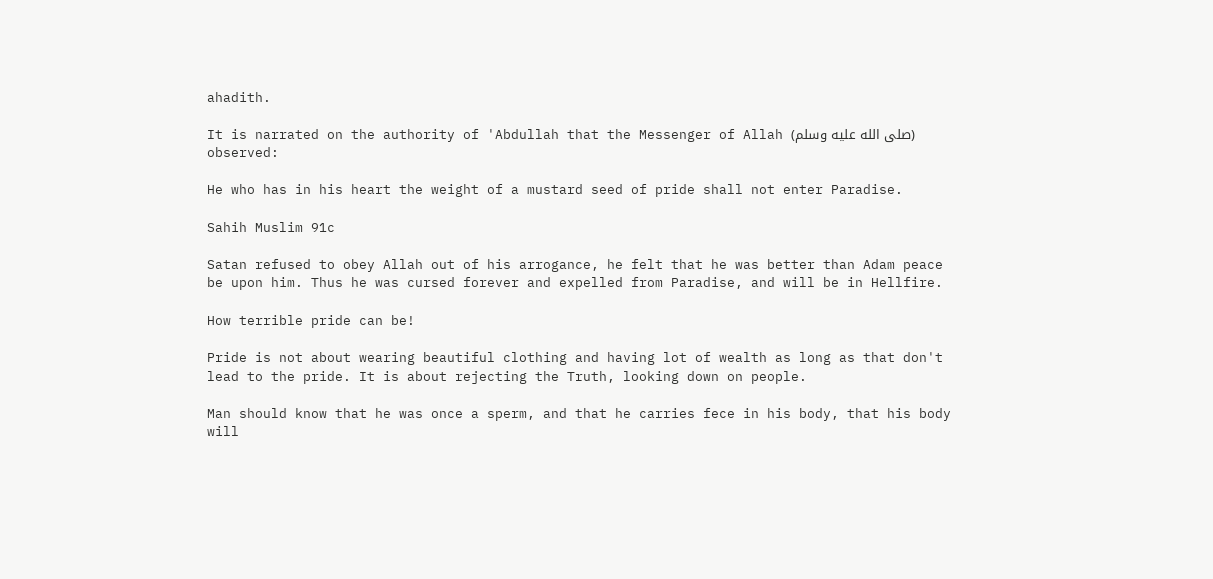ahadith.

It is narrated on the authority of 'Abdullah that the Messenger of Allah (صلى الله عليه وسلم) observed:

He who has in his heart the weight of a mustard seed of pride shall not enter Paradise.

Sahih Muslim 91c

Satan refused to obey Allah out of his arrogance, he felt that he was better than Adam peace be upon him. Thus he was cursed forever and expelled from Paradise, and will be in Hellfire.

How terrible pride can be!

Pride is not about wearing beautiful clothing and having lot of wealth as long as that don't lead to the pride. It is about rejecting the Truth, looking down on people.

Man should know that he was once a sperm, and that he carries fece in his body, that his body will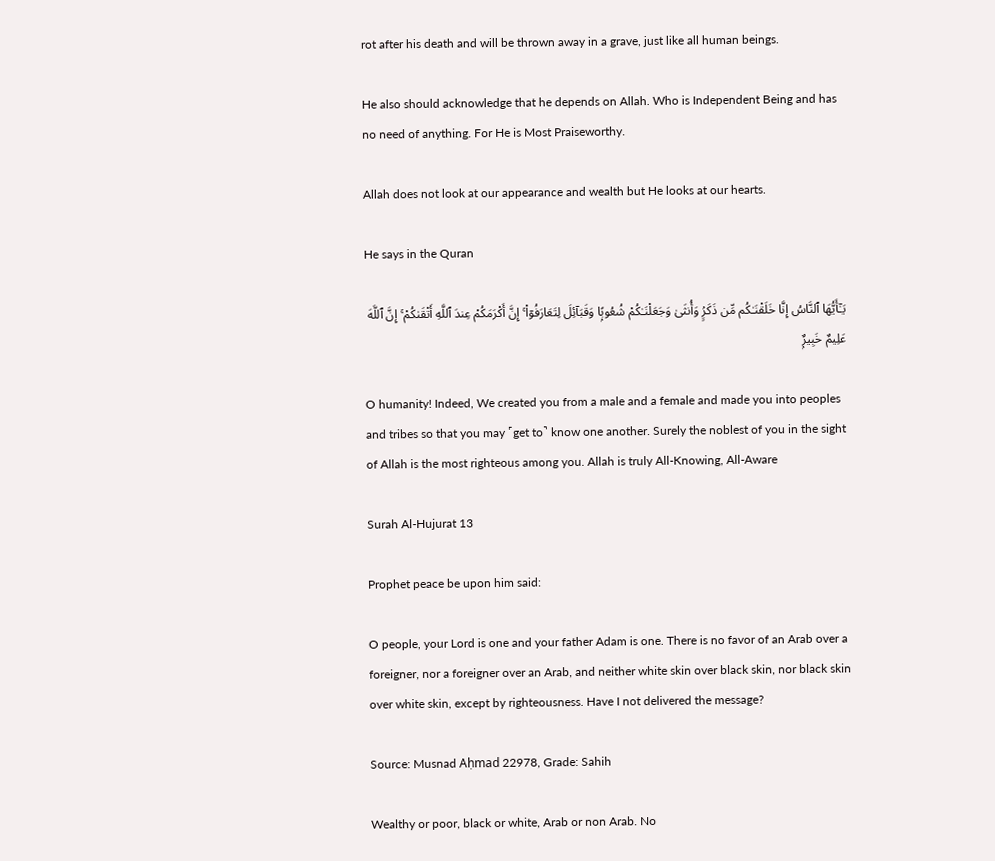rot after his death and will be thrown away in a grave, just like all human beings.

He also should acknowledge that he depends on Allah. Who is Independent Being and has no need of anything. For He is Most Praiseworthy.

Allah does not look at our appearance and wealth but He looks at our hearts.

He says in the Quran

يَـٰٓأَيُّهَا ٱلنَّاسُ إِنَّا خَلَقْنَـٰكُم مِّن ذَكَرٍۢ وَأُنثَىٰ وَجَعَلْنَـٰكُمْ شُعُوبًۭا وَقَبَآئِلَ لِتَعَارَفُوٓا۟ ۚ إِنَّ أَكْرَمَكُمْ عِندَ ٱللَّهِ أَتْقَىٰكُمْ ۚ إِنَّ ٱللَّهَ عَلِيمٌ خَبِيرٌۭ

O humanity! Indeed, We created you from a male and a female and made you into peoples and tribes so that you may ˹get to˺ know one another. Surely the noblest of you in the sight of Allah is the most righteous among you. Allah is truly All-Knowing, All-Aware

Surah Al-Hujurat 13

Prophet peace be upon him said:

O people, your Lord is one and your father Adam is one. There is no favor of an Arab over a foreigner, nor a foreigner over an Arab, and neither white skin over black skin, nor black skin over white skin, except by righteousness. Have I not delivered the message?

Source: Musnad Aḥmad 22978, Grade: Sahih

Wealthy or poor, black or white, Arab or non Arab. No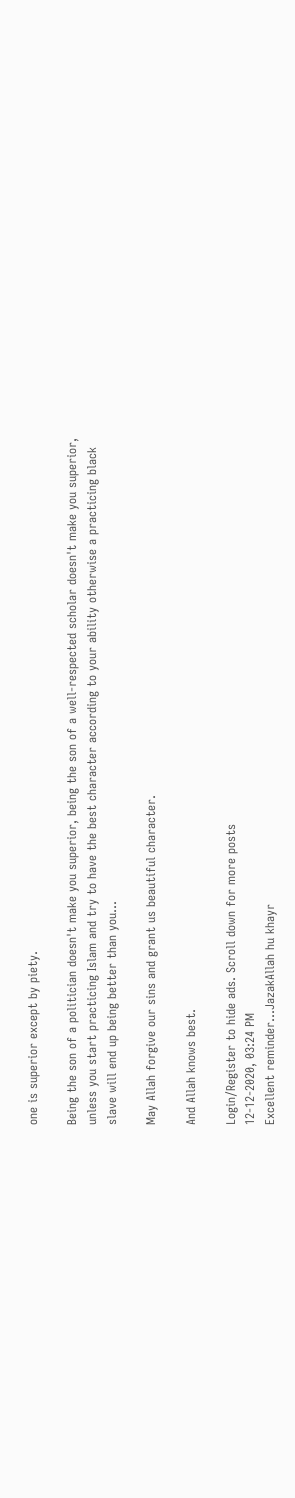one is superior except by piety.

Being the son of a politician doesn't make you superior, being the son of a well-respected scholar doesn't make you superior, unless you start practicing Islam and try to have the best character according to your ability otherwise a practicing black slave will end up being better than you...

May Allah forgive our sins and grant us beautiful character.

And Allah knows best.

Login/Register to hide ads. Scroll down for more posts
12-12-2020, 03:24 PM
Excellent reminder...JazakAllah hu khayr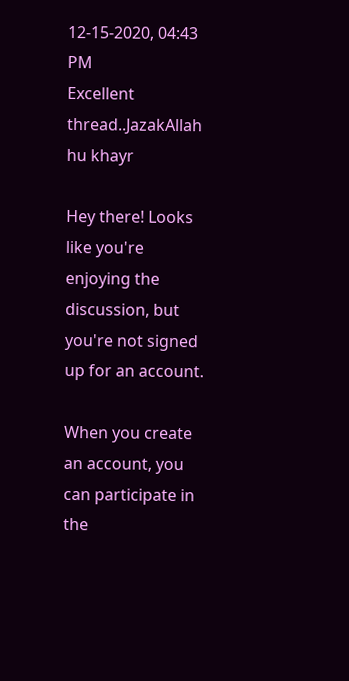12-15-2020, 04:43 PM
Excellent thread..JazakAllah hu khayr

Hey there! Looks like you're enjoying the discussion, but you're not signed up for an account.

When you create an account, you can participate in the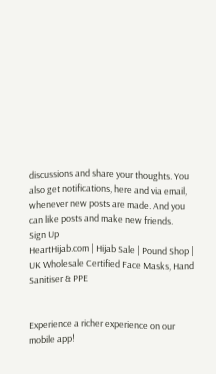discussions and share your thoughts. You also get notifications, here and via email, whenever new posts are made. And you can like posts and make new friends.
Sign Up
HeartHijab.com | Hijab Sale | Pound Shop | UK Wholesale Certified Face Masks, Hand Sanitiser & PPE


Experience a richer experience on our mobile app!